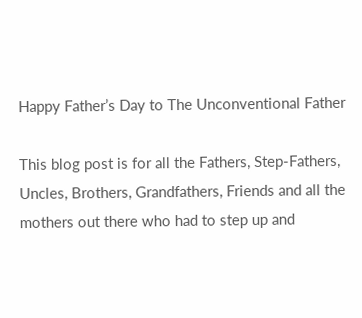Happy Father’s Day to The Unconventional Father

This blog post is for all the Fathers, Step-Fathers, Uncles, Brothers, Grandfathers, Friends and all the mothers out there who had to step up and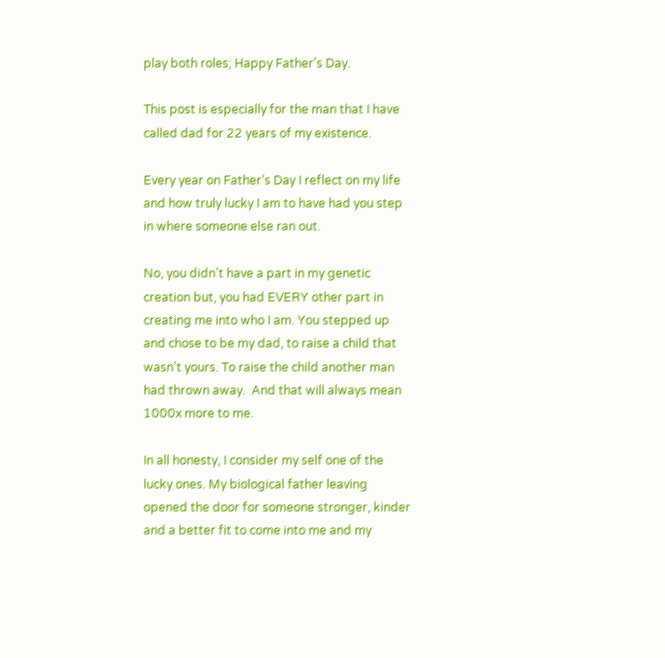play both roles; Happy Father’s Day.

This post is especially for the man that I have called dad for 22 years of my existence.

Every year on Father’s Day I reflect on my life and how truly lucky I am to have had you step in where someone else ran out.

No, you didn’t have a part in my genetic creation but, you had EVERY other part in creating me into who I am. You stepped up and chose to be my dad, to raise a child that wasn’t yours. To raise the child another man had thrown away.  And that will always mean 1000x more to me.

In all honesty, I consider my self one of the lucky ones. My biological father leaving opened the door for someone stronger, kinder and a better fit to come into me and my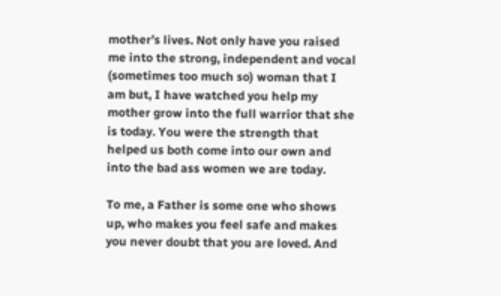mother’s lives. Not only have you raised me into the strong, independent and vocal (sometimes too much so) woman that I am but, I have watched you help my mother grow into the full warrior that she is today. You were the strength that helped us both come into our own and into the bad ass women we are today.

To me, a Father is some one who shows up, who makes you feel safe and makes you never doubt that you are loved. And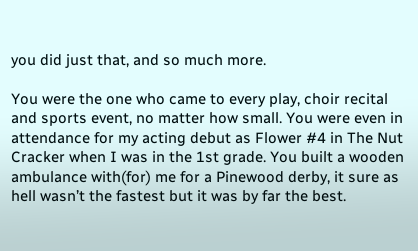you did just that, and so much more.

You were the one who came to every play, choir recital and sports event, no matter how small. You were even in attendance for my acting debut as Flower #4 in The Nut Cracker when I was in the 1st grade. You built a wooden ambulance with(for) me for a Pinewood derby, it sure as hell wasn’t the fastest but it was by far the best.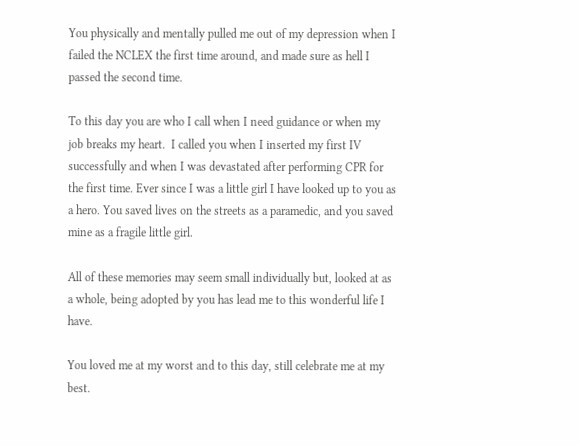You physically and mentally pulled me out of my depression when I failed the NCLEX the first time around, and made sure as hell I passed the second time.

To this day you are who I call when I need guidance or when my job breaks my heart.  I called you when I inserted my first IV successfully and when I was devastated after performing CPR for the first time. Ever since I was a little girl I have looked up to you as a hero. You saved lives on the streets as a paramedic, and you saved mine as a fragile little girl.

All of these memories may seem small individually but, looked at as a whole, being adopted by you has lead me to this wonderful life I have.

You loved me at my worst and to this day, still celebrate me at my best.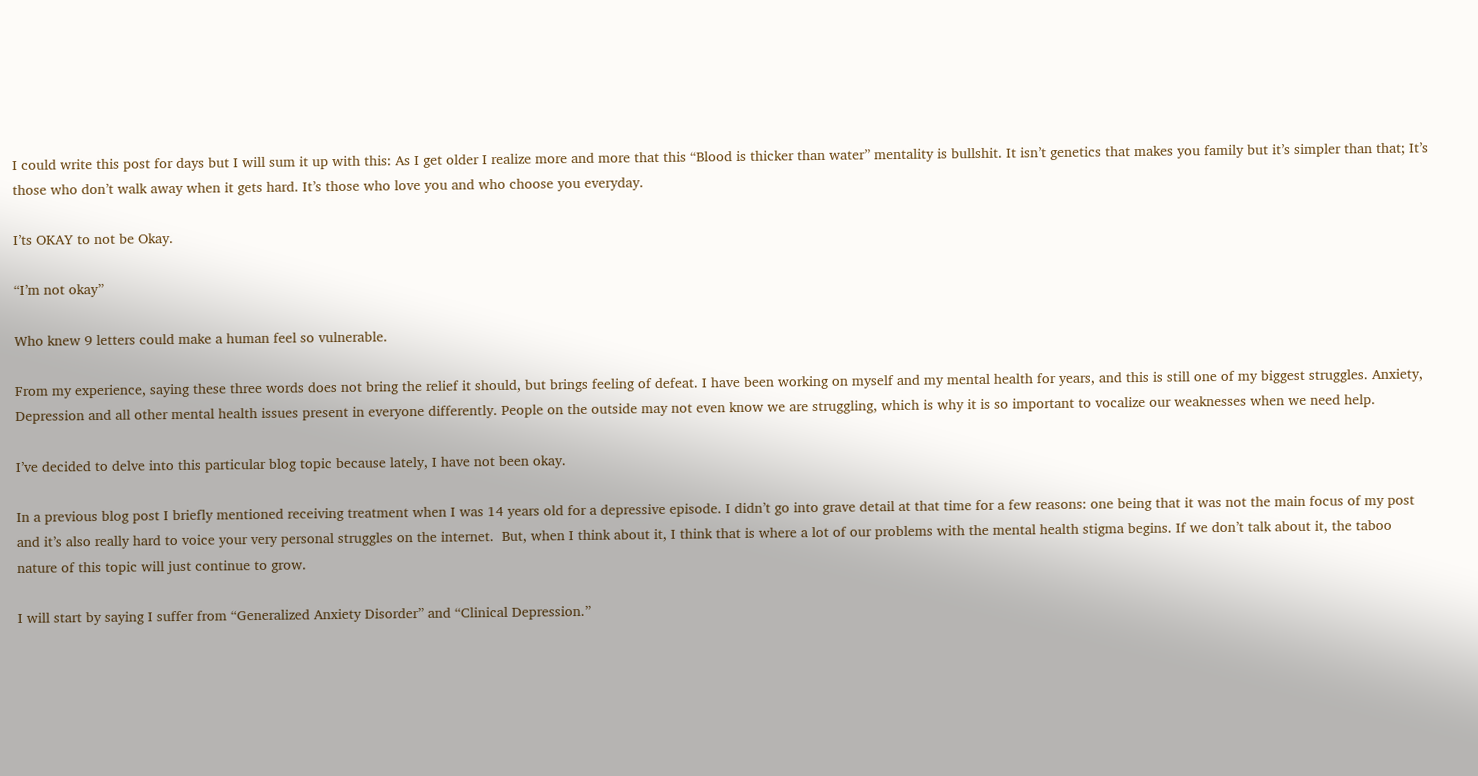I could write this post for days but I will sum it up with this: As I get older I realize more and more that this “Blood is thicker than water” mentality is bullshit. It isn’t genetics that makes you family but it’s simpler than that; It’s those who don’t walk away when it gets hard. It’s those who love you and who choose you everyday.

I’ts OKAY to not be Okay.

“I’m not okay”

Who knew 9 letters could make a human feel so vulnerable.

From my experience, saying these three words does not bring the relief it should, but brings feeling of defeat. I have been working on myself and my mental health for years, and this is still one of my biggest struggles. Anxiety, Depression and all other mental health issues present in everyone differently. People on the outside may not even know we are struggling, which is why it is so important to vocalize our weaknesses when we need help.

I’ve decided to delve into this particular blog topic because lately, I have not been okay.

In a previous blog post I briefly mentioned receiving treatment when I was 14 years old for a depressive episode. I didn’t go into grave detail at that time for a few reasons: one being that it was not the main focus of my post and it’s also really hard to voice your very personal struggles on the internet.  But, when I think about it, I think that is where a lot of our problems with the mental health stigma begins. If we don’t talk about it, the taboo nature of this topic will just continue to grow.

I will start by saying I suffer from “Generalized Anxiety Disorder” and “Clinical Depression.”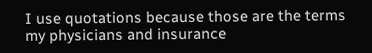I use quotations because those are the terms my physicians and insurance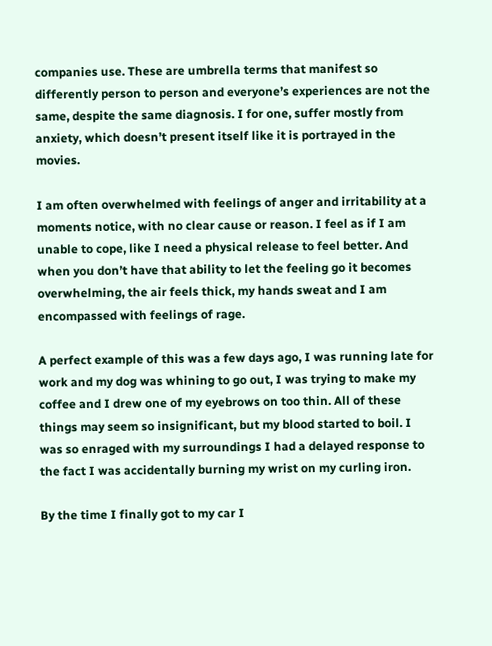companies use. These are umbrella terms that manifest so differently person to person and everyone’s experiences are not the same, despite the same diagnosis. I for one, suffer mostly from anxiety, which doesn’t present itself like it is portrayed in the movies.

I am often overwhelmed with feelings of anger and irritability at a moments notice, with no clear cause or reason. I feel as if I am unable to cope, like I need a physical release to feel better. And when you don’t have that ability to let the feeling go it becomes overwhelming, the air feels thick, my hands sweat and I am encompassed with feelings of rage.

A perfect example of this was a few days ago, I was running late for work and my dog was whining to go out, I was trying to make my coffee and I drew one of my eyebrows on too thin. All of these things may seem so insignificant, but my blood started to boil. I was so enraged with my surroundings I had a delayed response to the fact I was accidentally burning my wrist on my curling iron.

By the time I finally got to my car I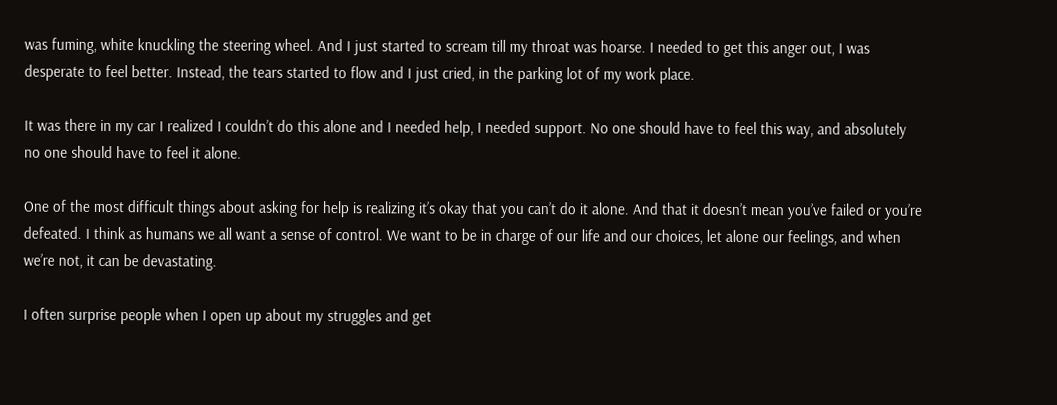was fuming, white knuckling the steering wheel. And I just started to scream till my throat was hoarse. I needed to get this anger out, I was desperate to feel better. Instead, the tears started to flow and I just cried, in the parking lot of my work place.

It was there in my car I realized I couldn’t do this alone and I needed help, I needed support. No one should have to feel this way, and absolutely no one should have to feel it alone.

One of the most difficult things about asking for help is realizing it’s okay that you can’t do it alone. And that it doesn’t mean you’ve failed or you’re defeated. I think as humans we all want a sense of control. We want to be in charge of our life and our choices, let alone our feelings, and when we’re not, it can be devastating.

I often surprise people when I open up about my struggles and get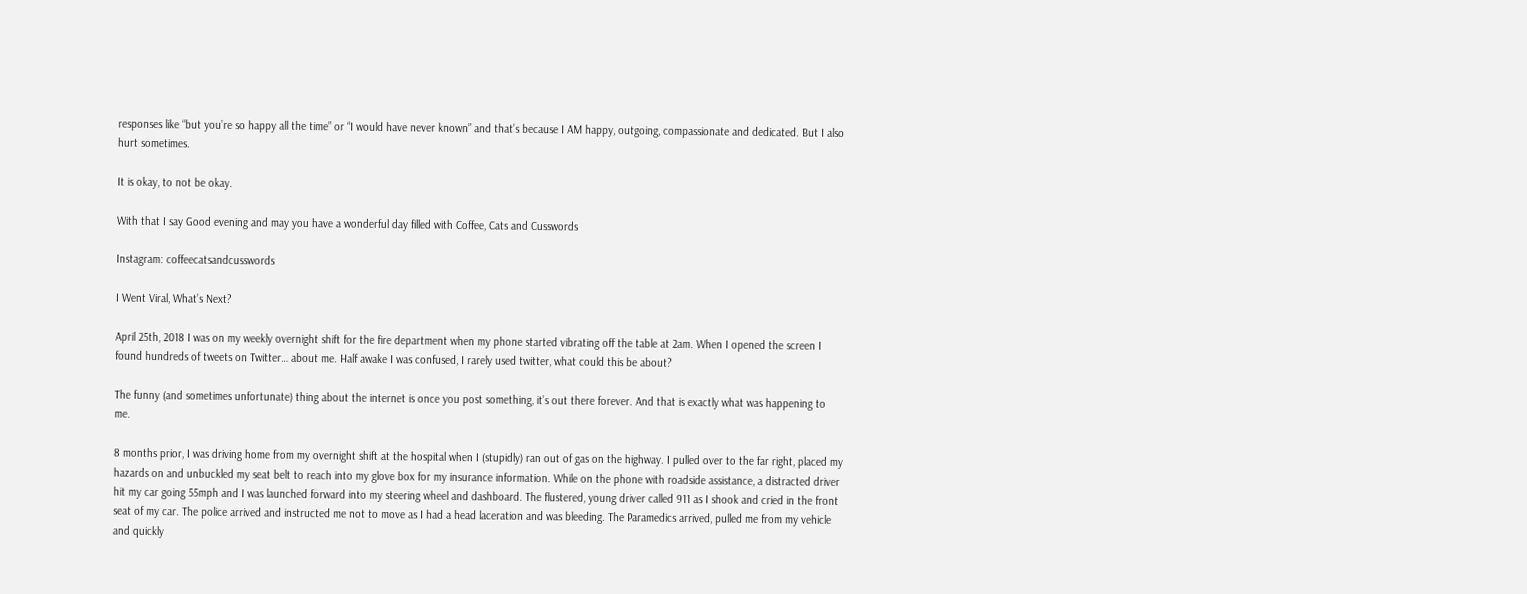responses like “but you’re so happy all the time” or “I would have never known” and that’s because I AM happy, outgoing, compassionate and dedicated. But I also hurt sometimes.

It is okay, to not be okay.

With that I say Good evening and may you have a wonderful day filled with Coffee, Cats and Cusswords

Instagram: coffeecatsandcusswords

I Went Viral, What’s Next?

April 25th, 2018 I was on my weekly overnight shift for the fire department when my phone started vibrating off the table at 2am. When I opened the screen I found hundreds of tweets on Twitter… about me. Half awake I was confused, I rarely used twitter, what could this be about?

The funny (and sometimes unfortunate) thing about the internet is once you post something, it’s out there forever. And that is exactly what was happening to me.

8 months prior, I was driving home from my overnight shift at the hospital when I (stupidly) ran out of gas on the highway. I pulled over to the far right, placed my hazards on and unbuckled my seat belt to reach into my glove box for my insurance information. While on the phone with roadside assistance, a distracted driver hit my car going 55mph and I was launched forward into my steering wheel and dashboard. The flustered, young driver called 911 as I shook and cried in the front seat of my car. The police arrived and instructed me not to move as I had a head laceration and was bleeding. The Paramedics arrived, pulled me from my vehicle and quickly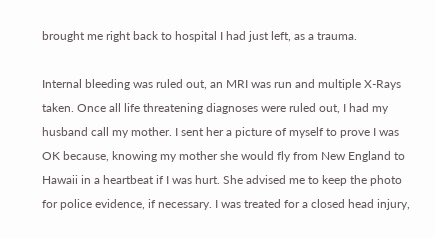brought me right back to hospital I had just left, as a trauma.

Internal bleeding was ruled out, an MRI was run and multiple X-Rays taken. Once all life threatening diagnoses were ruled out, I had my husband call my mother. I sent her a picture of myself to prove I was OK because, knowing my mother she would fly from New England to Hawaii in a heartbeat if I was hurt. She advised me to keep the photo for police evidence, if necessary. I was treated for a closed head injury,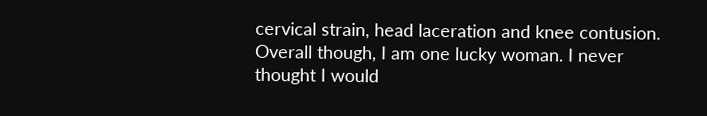cervical strain, head laceration and knee contusion. Overall though, I am one lucky woman. I never thought I would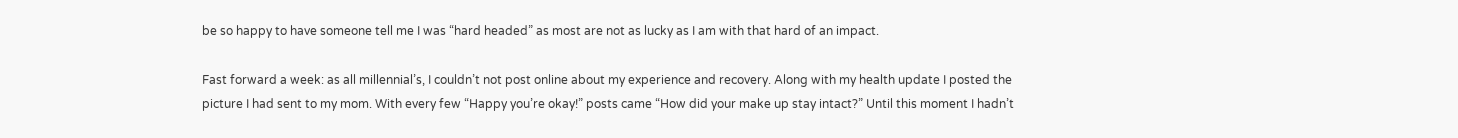be so happy to have someone tell me I was “hard headed” as most are not as lucky as I am with that hard of an impact.

Fast forward a week: as all millennial’s, I couldn’t not post online about my experience and recovery. Along with my health update I posted the picture I had sent to my mom. With every few “Happy you’re okay!” posts came “How did your make up stay intact?” Until this moment I hadn’t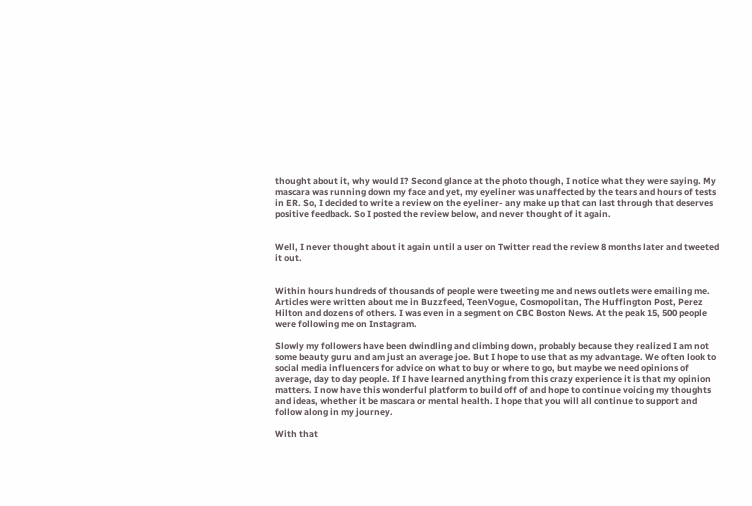thought about it, why would I? Second glance at the photo though, I notice what they were saying. My mascara was running down my face and yet, my eyeliner was unaffected by the tears and hours of tests in ER. So, I decided to write a review on the eyeliner- any make up that can last through that deserves positive feedback. So I posted the review below, and never thought of it again.


Well, I never thought about it again until a user on Twitter read the review 8 months later and tweeted it out.


Within hours hundreds of thousands of people were tweeting me and news outlets were emailing me. Articles were written about me in Buzzfeed, TeenVogue, Cosmopolitan, The Huffington Post, Perez Hilton and dozens of others. I was even in a segment on CBC Boston News. At the peak 15, 500 people were following me on Instagram.

Slowly my followers have been dwindling and climbing down, probably because they realized I am not some beauty guru and am just an average joe. But I hope to use that as my advantage. We often look to social media influencers for advice on what to buy or where to go, but maybe we need opinions of average, day to day people. If I have learned anything from this crazy experience it is that my opinion matters. I now have this wonderful platform to build off of and hope to continue voicing my thoughts and ideas, whether it be mascara or mental health. I hope that you will all continue to support and follow along in my journey.

With that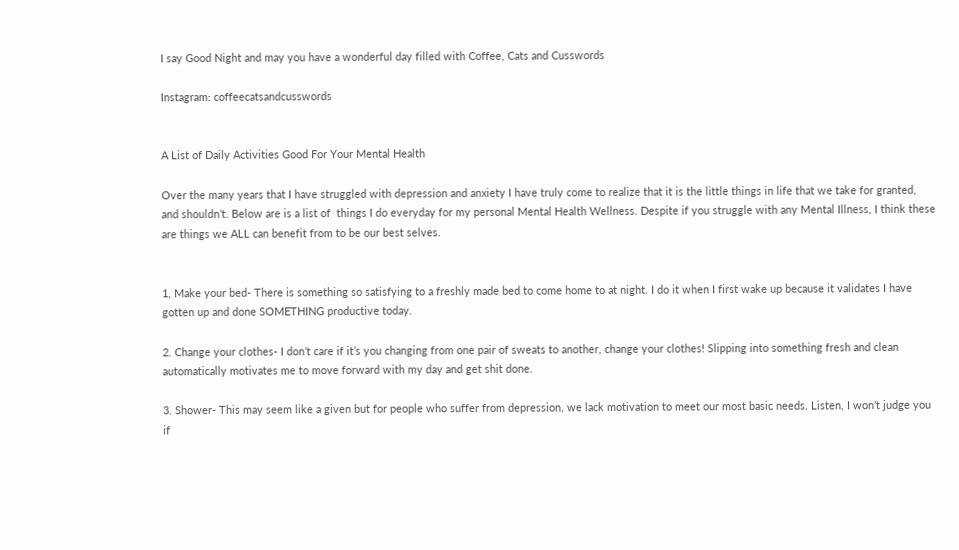I say Good Night and may you have a wonderful day filled with Coffee, Cats and Cusswords

Instagram: coffeecatsandcusswords


A List of Daily Activities Good For Your Mental Health

Over the many years that I have struggled with depression and anxiety I have truly come to realize that it is the little things in life that we take for granted, and shouldn’t. Below are is a list of  things I do everyday for my personal Mental Health Wellness. Despite if you struggle with any Mental Illness, I think these are things we ALL can benefit from to be our best selves.


1, Make your bed- There is something so satisfying to a freshly made bed to come home to at night. I do it when I first wake up because it validates I have gotten up and done SOMETHING productive today.

2. Change your clothes- I don’t care if it’s you changing from one pair of sweats to another, change your clothes! Slipping into something fresh and clean automatically motivates me to move forward with my day and get shit done.

3. Shower- This may seem like a given but for people who suffer from depression, we lack motivation to meet our most basic needs. Listen, I won’t judge you if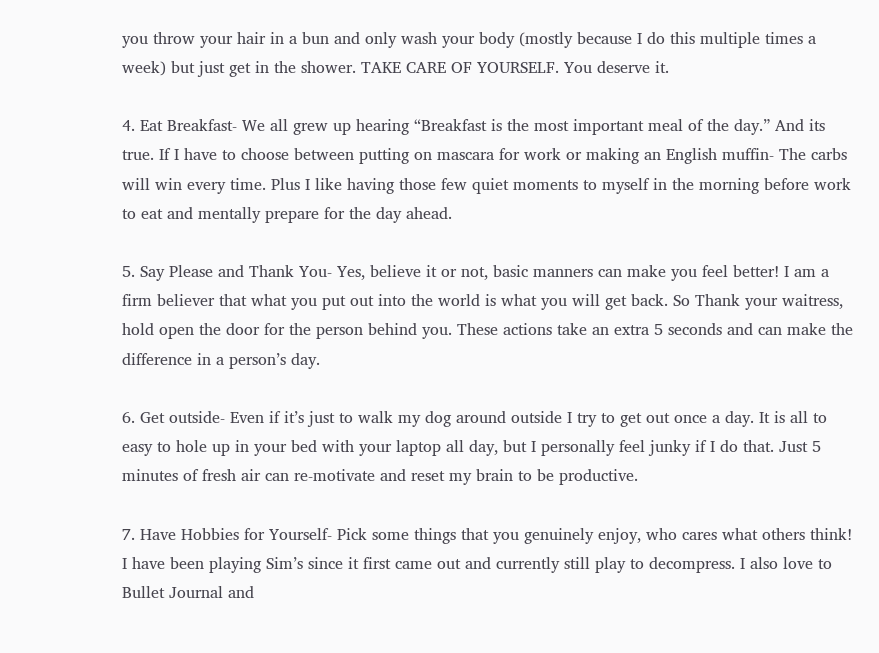you throw your hair in a bun and only wash your body (mostly because I do this multiple times a week) but just get in the shower. TAKE CARE OF YOURSELF. You deserve it.

4. Eat Breakfast- We all grew up hearing “Breakfast is the most important meal of the day.” And its true. If I have to choose between putting on mascara for work or making an English muffin- The carbs will win every time. Plus I like having those few quiet moments to myself in the morning before work to eat and mentally prepare for the day ahead.

5. Say Please and Thank You- Yes, believe it or not, basic manners can make you feel better! I am a firm believer that what you put out into the world is what you will get back. So Thank your waitress, hold open the door for the person behind you. These actions take an extra 5 seconds and can make the difference in a person’s day.

6. Get outside- Even if it’s just to walk my dog around outside I try to get out once a day. It is all to easy to hole up in your bed with your laptop all day, but I personally feel junky if I do that. Just 5 minutes of fresh air can re-motivate and reset my brain to be productive.

7. Have Hobbies for Yourself- Pick some things that you genuinely enjoy, who cares what others think! I have been playing Sim’s since it first came out and currently still play to decompress. I also love to Bullet Journal and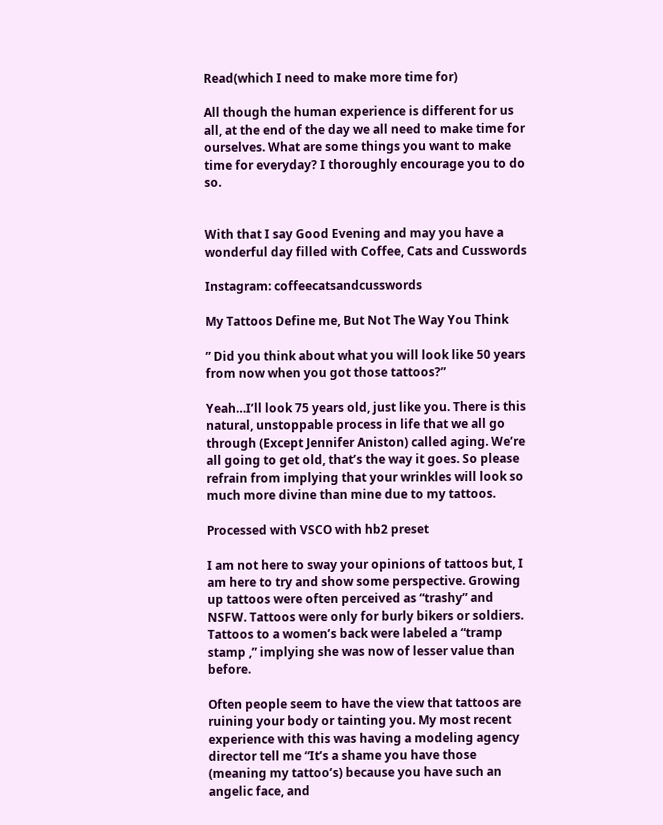Read(which I need to make more time for)

All though the human experience is different for us all, at the end of the day we all need to make time for ourselves. What are some things you want to make time for everyday? I thoroughly encourage you to do so.


With that I say Good Evening and may you have a wonderful day filled with Coffee, Cats and Cusswords

Instagram: coffeecatsandcusswords

My Tattoos Define me, But Not The Way You Think

” Did you think about what you will look like 50 years from now when you got those tattoos?”

Yeah…I’ll look 75 years old, just like you. There is this natural, unstoppable process in life that we all go through (Except Jennifer Aniston) called aging. We’re all going to get old, that’s the way it goes. So please refrain from implying that your wrinkles will look so much more divine than mine due to my tattoos.

Processed with VSCO with hb2 preset

I am not here to sway your opinions of tattoos but, I am here to try and show some perspective. Growing up tattoos were often perceived as “trashy” and NSFW. Tattoos were only for burly bikers or soldiers. Tattoos to a women’s back were labeled a “tramp stamp ,” implying she was now of lesser value than before.

Often people seem to have the view that tattoos are ruining your body or tainting you. My most recent experience with this was having a modeling agency director tell me “It’s a shame you have those (meaning my tattoo’s) because you have such an angelic face, and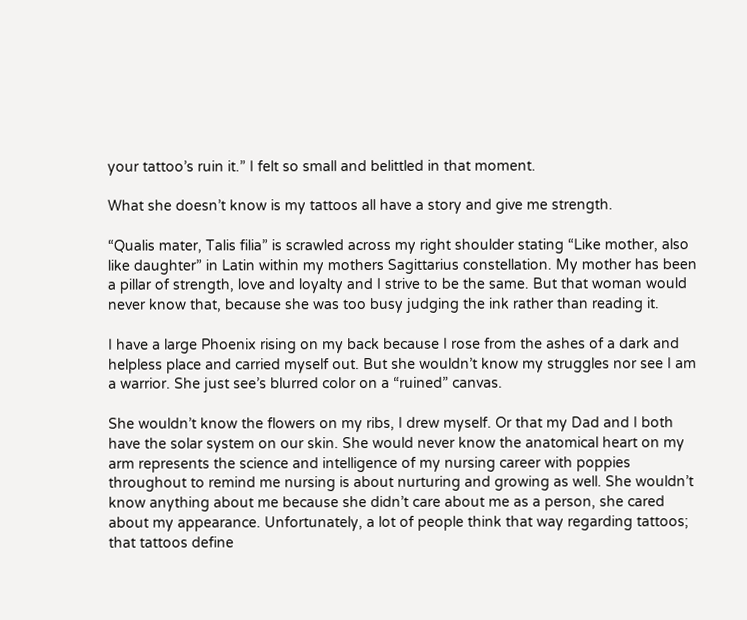your tattoo’s ruin it.” I felt so small and belittled in that moment.

What she doesn’t know is my tattoos all have a story and give me strength.

“Qualis mater, Talis filia” is scrawled across my right shoulder stating “Like mother, also like daughter” in Latin within my mothers Sagittarius constellation. My mother has been a pillar of strength, love and loyalty and I strive to be the same. But that woman would never know that, because she was too busy judging the ink rather than reading it.

I have a large Phoenix rising on my back because I rose from the ashes of a dark and helpless place and carried myself out. But she wouldn’t know my struggles nor see I am a warrior. She just see’s blurred color on a “ruined” canvas.

She wouldn’t know the flowers on my ribs, I drew myself. Or that my Dad and I both have the solar system on our skin. She would never know the anatomical heart on my arm represents the science and intelligence of my nursing career with poppies throughout to remind me nursing is about nurturing and growing as well. She wouldn’t know anything about me because she didn’t care about me as a person, she cared about my appearance. Unfortunately, a lot of people think that way regarding tattoos; that tattoos define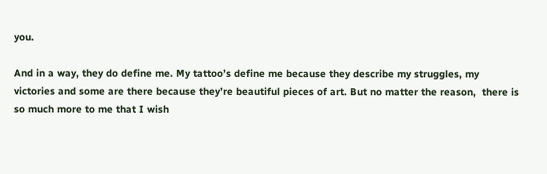you.

And in a way, they do define me. My tattoo’s define me because they describe my struggles, my victories and some are there because they’re beautiful pieces of art. But no matter the reason,  there is so much more to me that I wish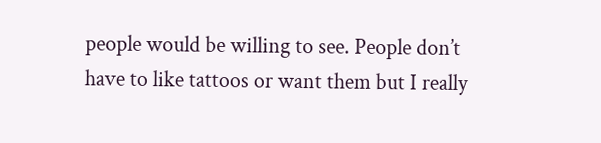people would be willing to see. People don’t have to like tattoos or want them but I really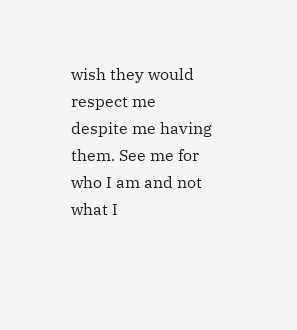wish they would respect me despite me having them. See me for who I am and not what I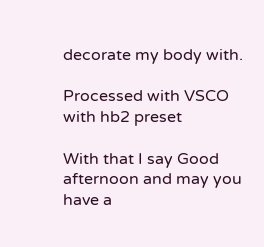decorate my body with.

Processed with VSCO with hb2 preset

With that I say Good afternoon and may you have a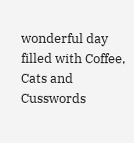wonderful day filled with Coffee, Cats and Cusswords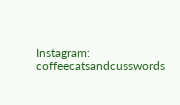Instagram: coffeecatsandcusswords